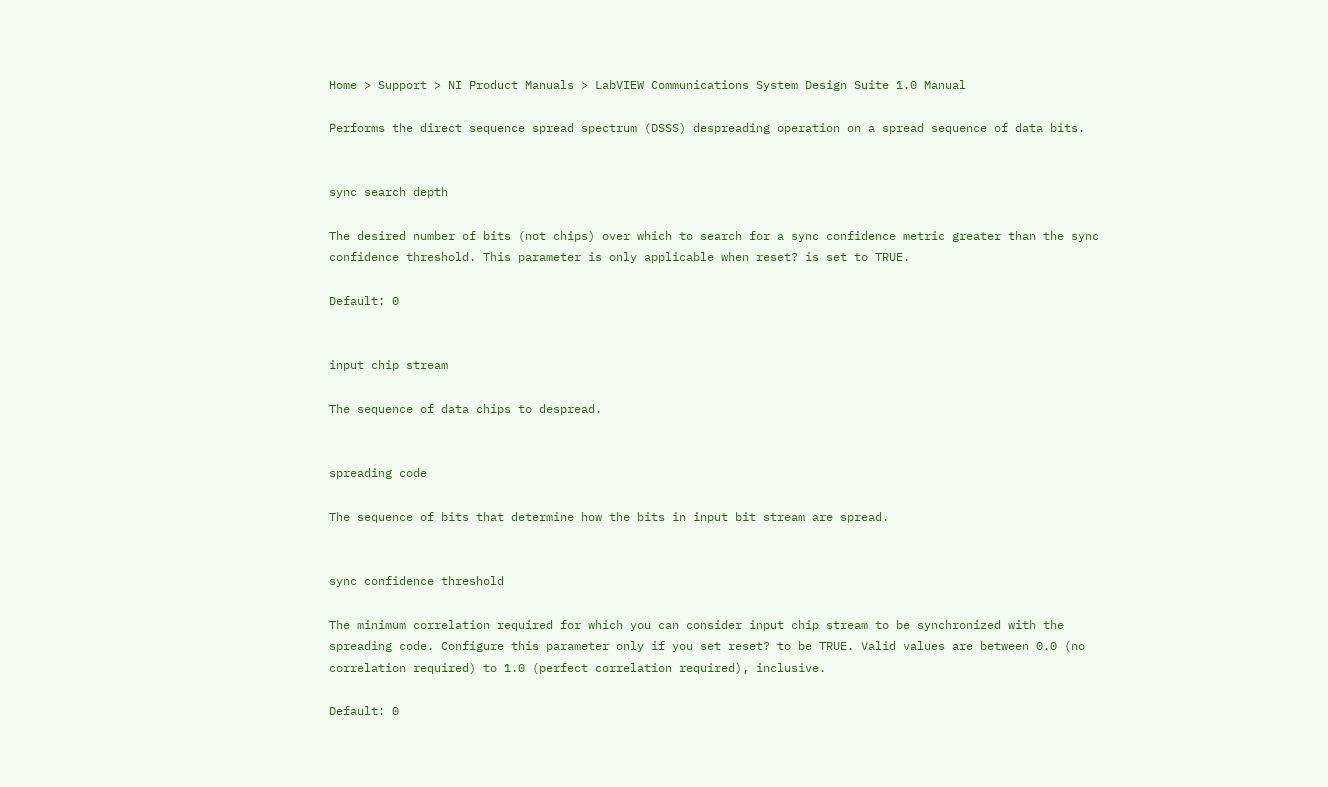Home > Support > NI Product Manuals > LabVIEW Communications System Design Suite 1.0 Manual

Performs the direct sequence spread spectrum (DSSS) despreading operation on a spread sequence of data bits.


sync search depth

The desired number of bits (not chips) over which to search for a sync confidence metric greater than the sync confidence threshold. This parameter is only applicable when reset? is set to TRUE.

Default: 0


input chip stream

The sequence of data chips to despread.


spreading code

The sequence of bits that determine how the bits in input bit stream are spread.


sync confidence threshold

The minimum correlation required for which you can consider input chip stream to be synchronized with the spreading code. Configure this parameter only if you set reset? to be TRUE. Valid values are between 0.0 (no correlation required) to 1.0 (perfect correlation required), inclusive.

Default: 0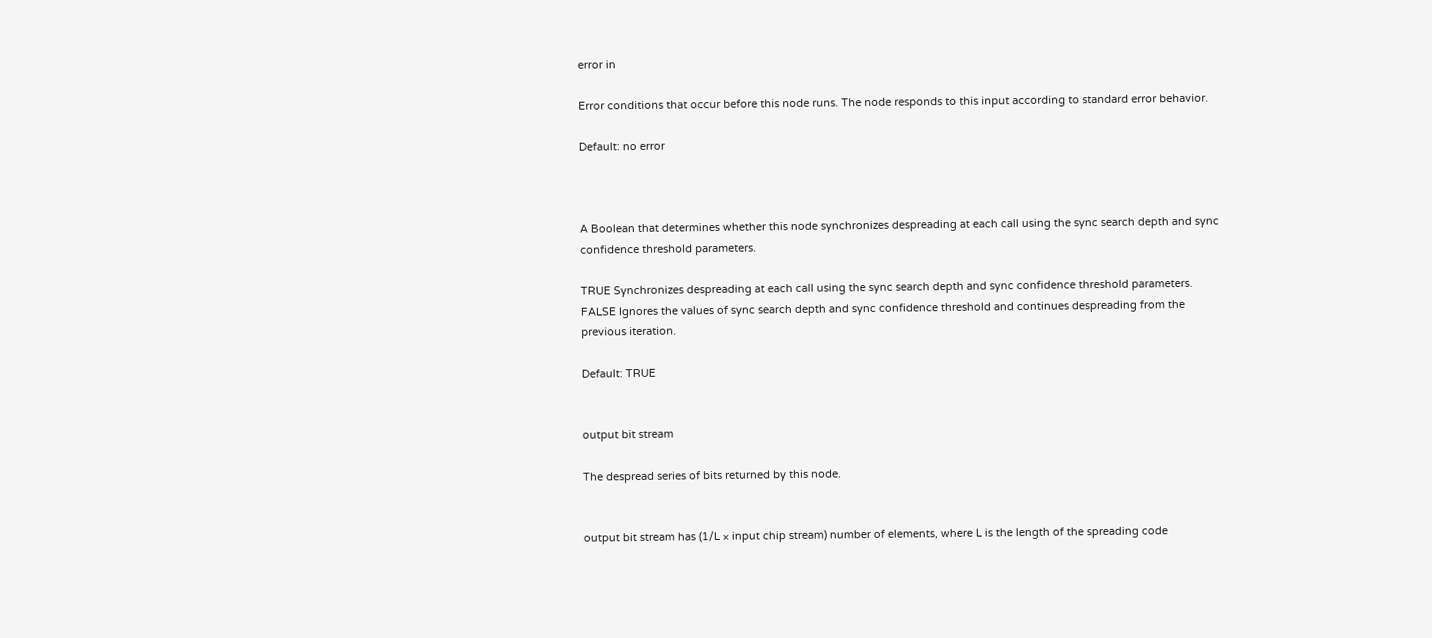error in

Error conditions that occur before this node runs. The node responds to this input according to standard error behavior.

Default: no error



A Boolean that determines whether this node synchronizes despreading at each call using the sync search depth and sync confidence threshold parameters.

TRUE Synchronizes despreading at each call using the sync search depth and sync confidence threshold parameters.
FALSE Ignores the values of sync search depth and sync confidence threshold and continues despreading from the previous iteration.

Default: TRUE


output bit stream

The despread series of bits returned by this node.


output bit stream has (1/L × input chip stream) number of elements, where L is the length of the spreading code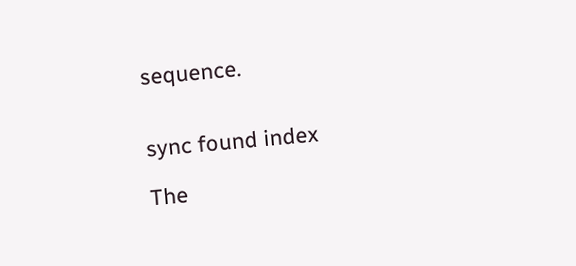sequence.


sync found index

The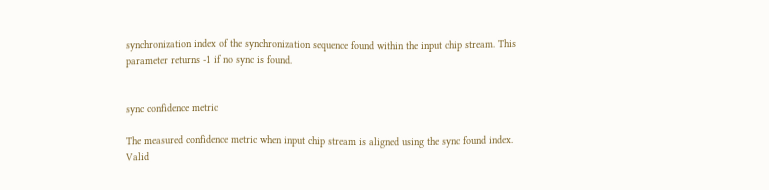synchronization index of the synchronization sequence found within the input chip stream. This parameter returns -1 if no sync is found.


sync confidence metric

The measured confidence metric when input chip stream is aligned using the sync found index. Valid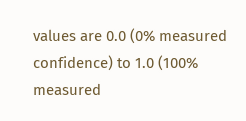values are 0.0 (0% measured confidence) to 1.0 (100% measured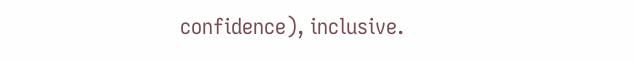confidence), inclusive.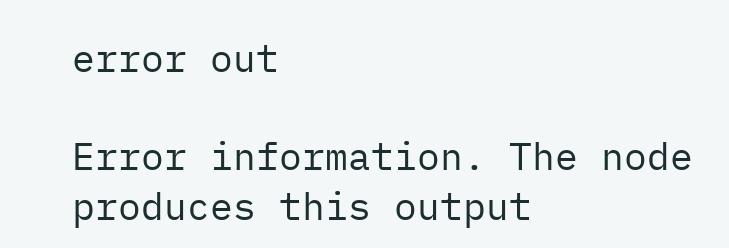error out

Error information. The node produces this output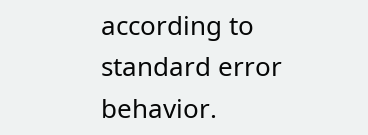according to standard error behavior.